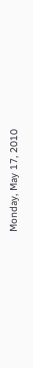Monday, May 17, 2010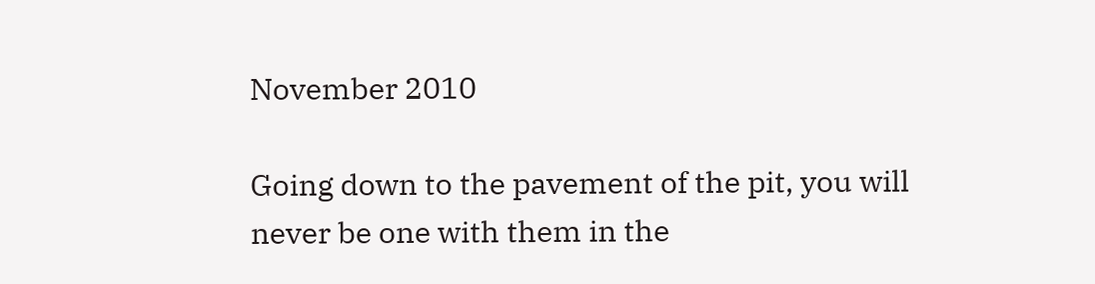November 2010

Going down to the pavement of the pit, you will never be one with them in the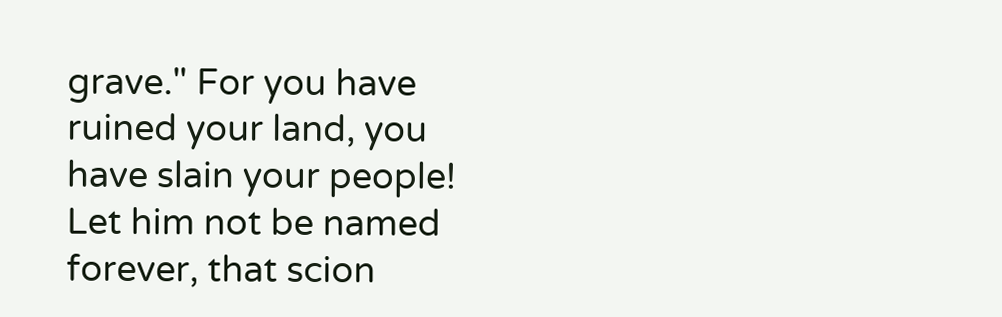grave." For you have ruined your land, you have slain your people! Let him not be named forever, that scion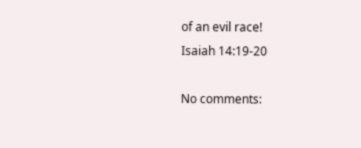of an evil race!
Isaiah 14:19-20

No comments: